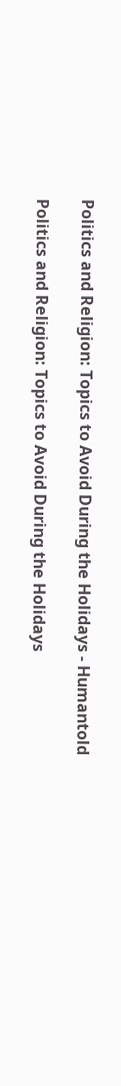Politics and Religion: Topics to Avoid During the Holidays - Humantold

Politics and Religion: Topics to Avoid During the Holidays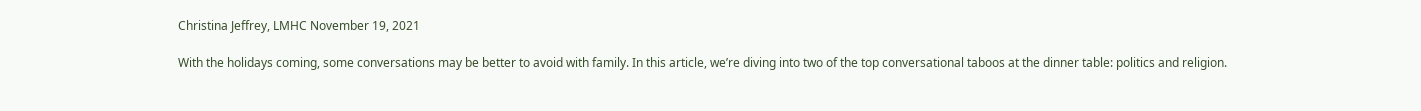Christina Jeffrey, LMHC November 19, 2021

With the holidays coming, some conversations may be better to avoid with family. In this article, we’re diving into two of the top conversational taboos at the dinner table: politics and religion.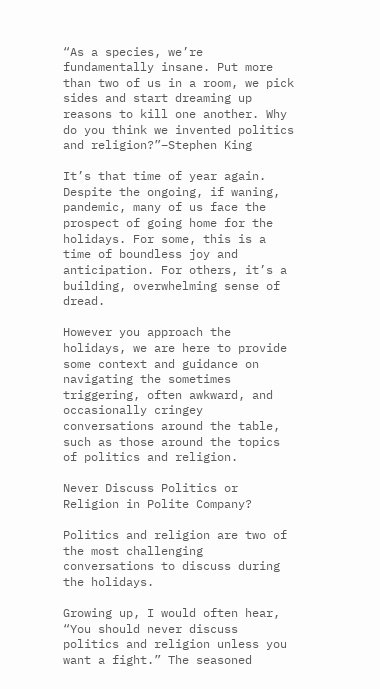“As a species, we’re fundamentally insane. Put more than two of us in a room, we pick sides and start dreaming up reasons to kill one another. Why do you think we invented politics and religion?”–Stephen King

It’s that time of year again. Despite the ongoing, if waning, pandemic, many of us face the prospect of going home for the holidays. For some, this is a time of boundless joy and anticipation. For others, it’s a building, overwhelming sense of dread.

However you approach the holidays, we are here to provide some context and guidance on navigating the sometimes triggering, often awkward, and occasionally cringey conversations around the table, such as those around the topics of politics and religion.

Never Discuss Politics or Religion in Polite Company?

Politics and religion are two of the most challenging conversations to discuss during the holidays.

Growing up, I would often hear, “You should never discuss politics and religion unless you want a fight.” The seasoned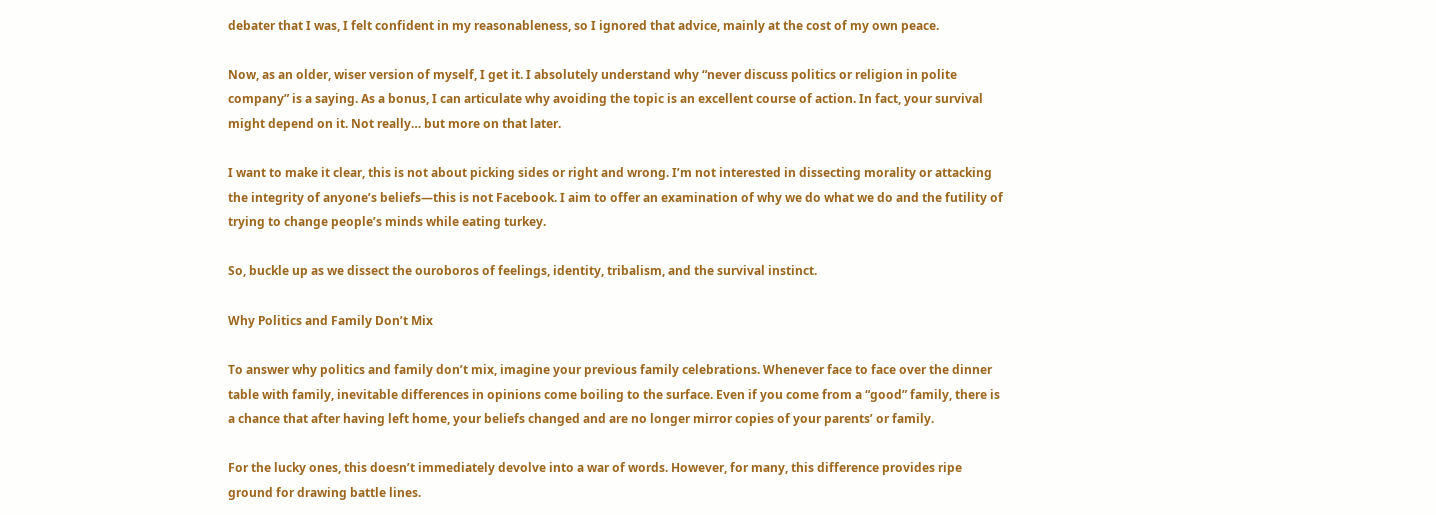debater that I was, I felt confident in my reasonableness, so I ignored that advice, mainly at the cost of my own peace.

Now, as an older, wiser version of myself, I get it. I absolutely understand why “never discuss politics or religion in polite company” is a saying. As a bonus, I can articulate why avoiding the topic is an excellent course of action. In fact, your survival might depend on it. Not really… but more on that later.

I want to make it clear, this is not about picking sides or right and wrong. I’m not interested in dissecting morality or attacking the integrity of anyone’s beliefs—this is not Facebook. I aim to offer an examination of why we do what we do and the futility of trying to change people’s minds while eating turkey.

So, buckle up as we dissect the ouroboros of feelings, identity, tribalism, and the survival instinct.

Why Politics and Family Don’t Mix

To answer why politics and family don’t mix, imagine your previous family celebrations. Whenever face to face over the dinner table with family, inevitable differences in opinions come boiling to the surface. Even if you come from a “good” family, there is a chance that after having left home, your beliefs changed and are no longer mirror copies of your parents’ or family.

For the lucky ones, this doesn’t immediately devolve into a war of words. However, for many, this difference provides ripe ground for drawing battle lines.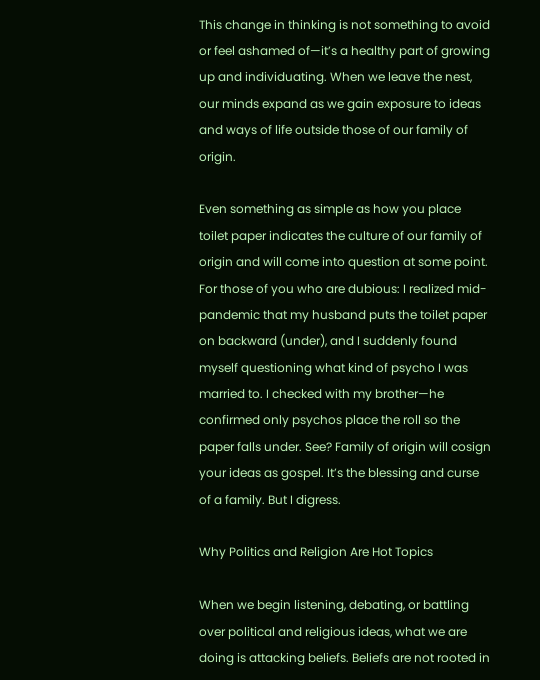This change in thinking is not something to avoid or feel ashamed of—it’s a healthy part of growing up and individuating. When we leave the nest, our minds expand as we gain exposure to ideas and ways of life outside those of our family of origin.

Even something as simple as how you place toilet paper indicates the culture of our family of origin and will come into question at some point. For those of you who are dubious: I realized mid-pandemic that my husband puts the toilet paper on backward (under), and I suddenly found myself questioning what kind of psycho I was married to. I checked with my brother—he confirmed only psychos place the roll so the paper falls under. See? Family of origin will cosign your ideas as gospel. It’s the blessing and curse of a family. But I digress.

Why Politics and Religion Are Hot Topics

When we begin listening, debating, or battling over political and religious ideas, what we are doing is attacking beliefs. Beliefs are not rooted in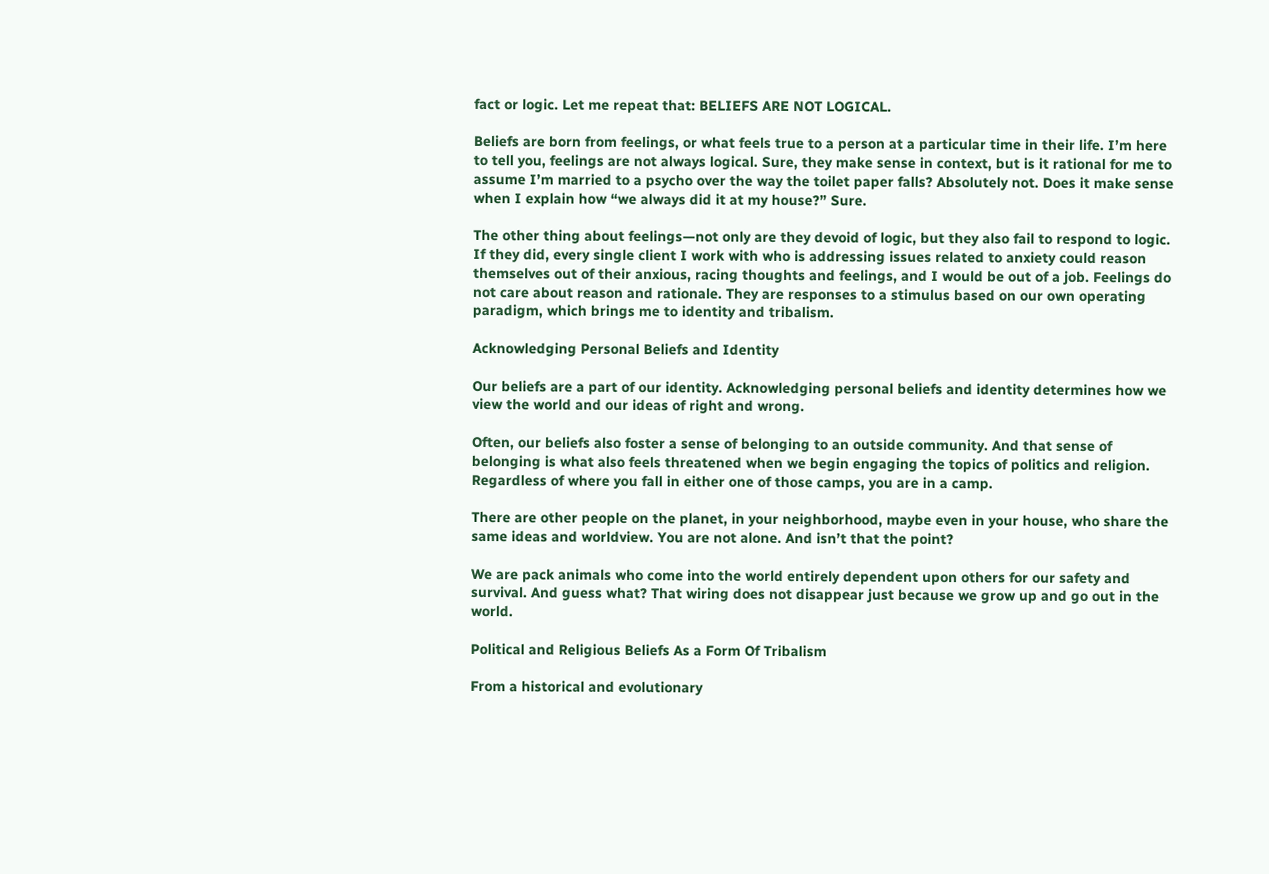fact or logic. Let me repeat that: BELIEFS ARE NOT LOGICAL.

Beliefs are born from feelings, or what feels true to a person at a particular time in their life. I’m here to tell you, feelings are not always logical. Sure, they make sense in context, but is it rational for me to assume I’m married to a psycho over the way the toilet paper falls? Absolutely not. Does it make sense when I explain how “we always did it at my house?” Sure.

The other thing about feelings—not only are they devoid of logic, but they also fail to respond to logic. If they did, every single client I work with who is addressing issues related to anxiety could reason themselves out of their anxious, racing thoughts and feelings, and I would be out of a job. Feelings do not care about reason and rationale. They are responses to a stimulus based on our own operating paradigm, which brings me to identity and tribalism.

Acknowledging Personal Beliefs and Identity

Our beliefs are a part of our identity. Acknowledging personal beliefs and identity determines how we view the world and our ideas of right and wrong.

Often, our beliefs also foster a sense of belonging to an outside community. And that sense of belonging is what also feels threatened when we begin engaging the topics of politics and religion. Regardless of where you fall in either one of those camps, you are in a camp.

There are other people on the planet, in your neighborhood, maybe even in your house, who share the same ideas and worldview. You are not alone. And isn’t that the point?

We are pack animals who come into the world entirely dependent upon others for our safety and survival. And guess what? That wiring does not disappear just because we grow up and go out in the world.

Political and Religious Beliefs As a Form Of Tribalism

From a historical and evolutionary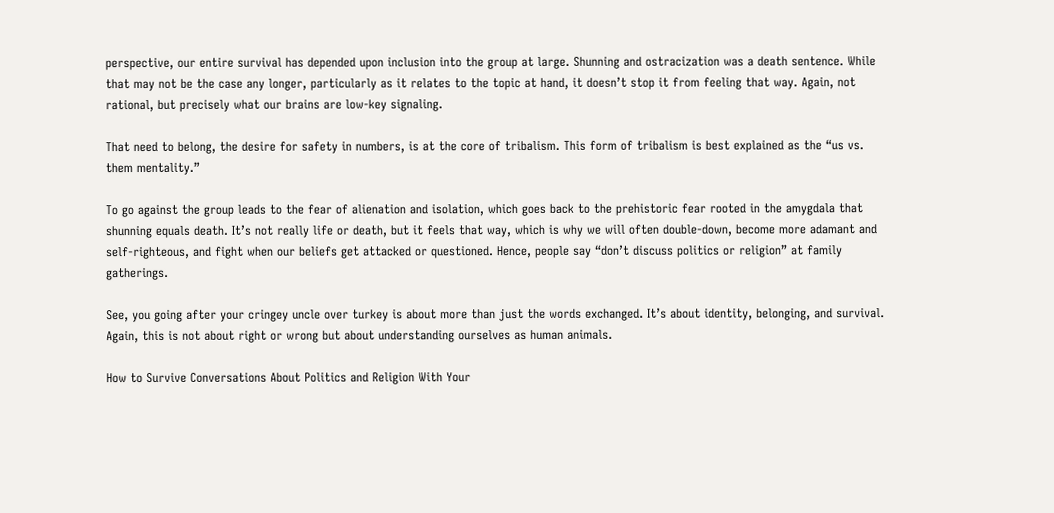perspective, our entire survival has depended upon inclusion into the group at large. Shunning and ostracization was a death sentence. While that may not be the case any longer, particularly as it relates to the topic at hand, it doesn’t stop it from feeling that way. Again, not rational, but precisely what our brains are low-key signaling.

That need to belong, the desire for safety in numbers, is at the core of tribalism. This form of tribalism is best explained as the “us vs. them mentality.”

To go against the group leads to the fear of alienation and isolation, which goes back to the prehistoric fear rooted in the amygdala that shunning equals death. It’s not really life or death, but it feels that way, which is why we will often double-down, become more adamant and self-righteous, and fight when our beliefs get attacked or questioned. Hence, people say “don’t discuss politics or religion” at family gatherings.

See, you going after your cringey uncle over turkey is about more than just the words exchanged. It’s about identity, belonging, and survival. Again, this is not about right or wrong but about understanding ourselves as human animals.

How to Survive Conversations About Politics and Religion With Your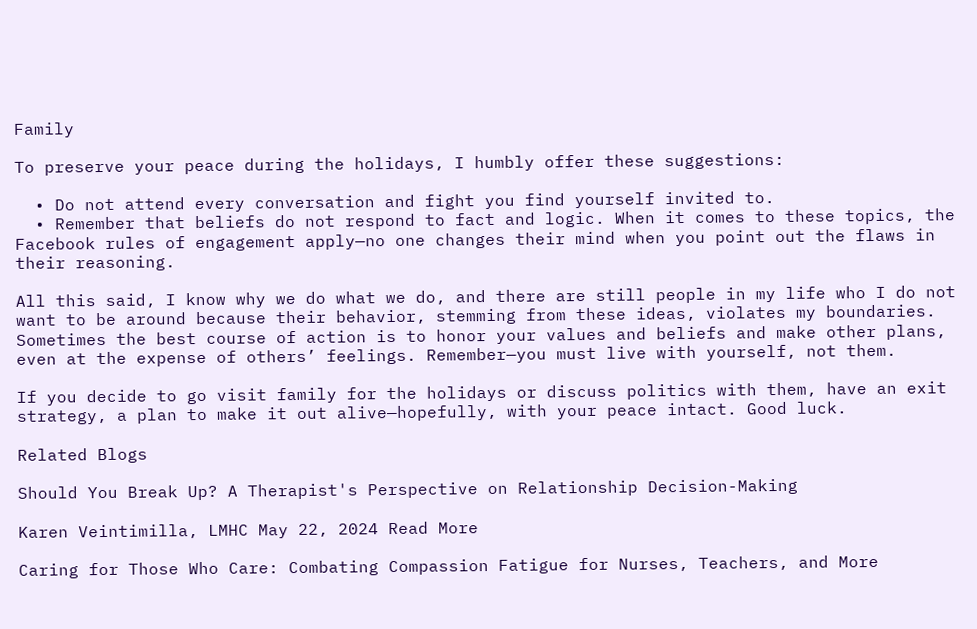Family

To preserve your peace during the holidays, I humbly offer these suggestions:

  • Do not attend every conversation and fight you find yourself invited to.
  • Remember that beliefs do not respond to fact and logic. When it comes to these topics, the Facebook rules of engagement apply—no one changes their mind when you point out the flaws in their reasoning.

All this said, I know why we do what we do, and there are still people in my life who I do not want to be around because their behavior, stemming from these ideas, violates my boundaries. Sometimes the best course of action is to honor your values and beliefs and make other plans, even at the expense of others’ feelings. Remember—you must live with yourself, not them.

If you decide to go visit family for the holidays or discuss politics with them, have an exit strategy, a plan to make it out alive—hopefully, with your peace intact. Good luck.

Related Blogs

Should You Break Up? A Therapist's Perspective on Relationship Decision-Making

Karen Veintimilla, LMHC May 22, 2024 Read More

Caring for Those Who Care: Combating Compassion Fatigue for Nurses, Teachers, and More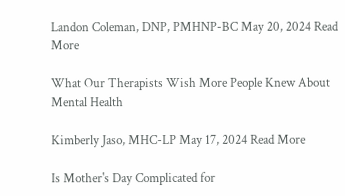Landon Coleman, DNP, PMHNP-BC May 20, 2024 Read More

What Our Therapists Wish More People Knew About Mental Health

Kimberly Jaso, MHC-LP May 17, 2024 Read More

Is Mother's Day Complicated for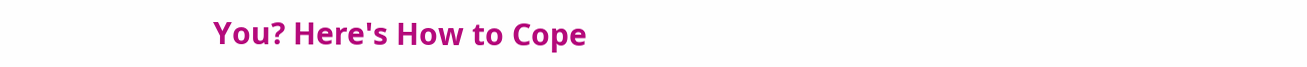You? Here's How to Cope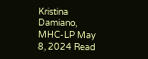Kristina Damiano, MHC-LP May 8, 2024 Read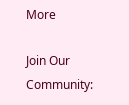More

Join Our Community: